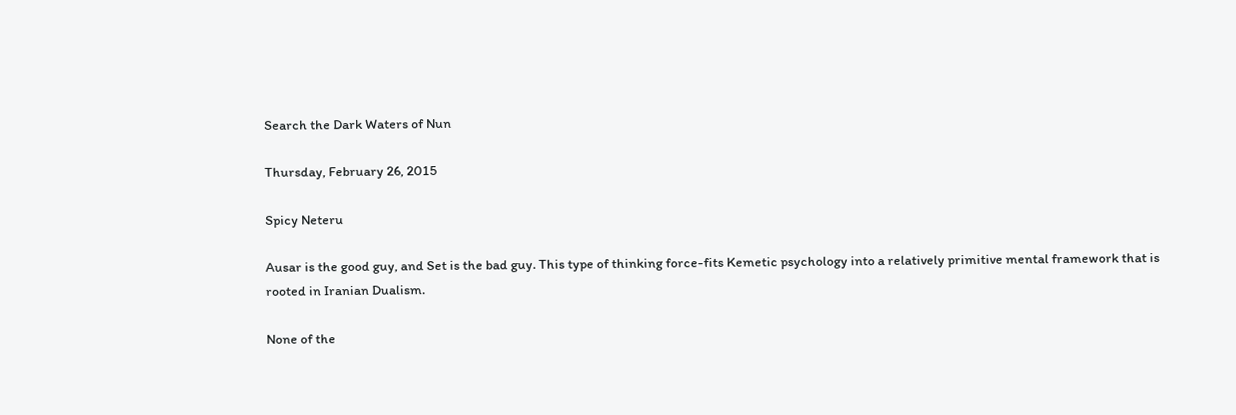Search the Dark Waters of Nun

Thursday, February 26, 2015

Spicy Neteru

Ausar is the good guy, and Set is the bad guy. This type of thinking force-fits Kemetic psychology into a relatively primitive mental framework that is rooted in Iranian Dualism.

None of the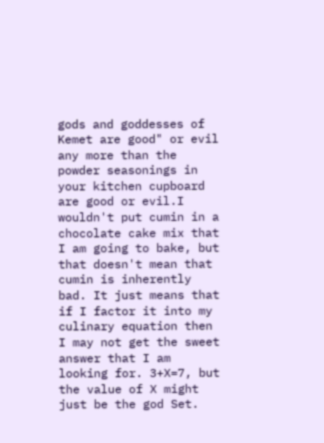gods and goddesses of Kemet are good" or evil any more than the powder seasonings in your kitchen cupboard are good or evil.I wouldn't put cumin in a chocolate cake mix that I am going to bake, but that doesn't mean that cumin is inherently bad. It just means that if I factor it into my culinary equation then I may not get the sweet answer that I am looking for. 3+X=7, but the value of X might just be the god Set.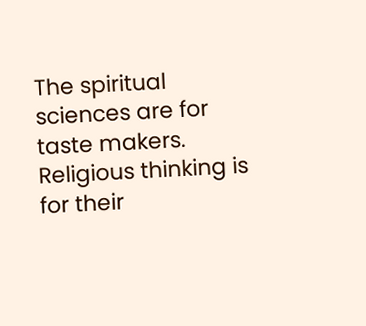The spiritual sciences are for taste makers. Religious thinking is for their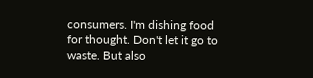consumers. I'm dishing food for thought. Don't let it go to waste. But also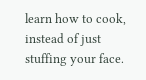learn how to cook, instead of just stuffing your face.